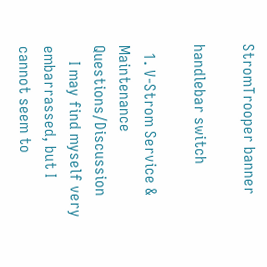StromTrooper banner

handlebar switch

  1. V-Strom Service & Maintenance Questions/Discussion
    I may find myself very embarrassed, but I cannot seem to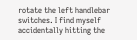rotate the left handlebar switches. I find myself accidentally hitting the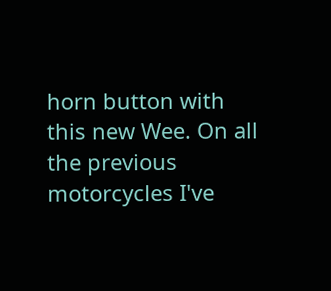horn button with this new Wee. On all the previous motorcycles I've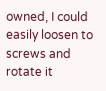owned, I could easily loosen to screws and rotate it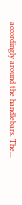accordingly around the handlebars. The...